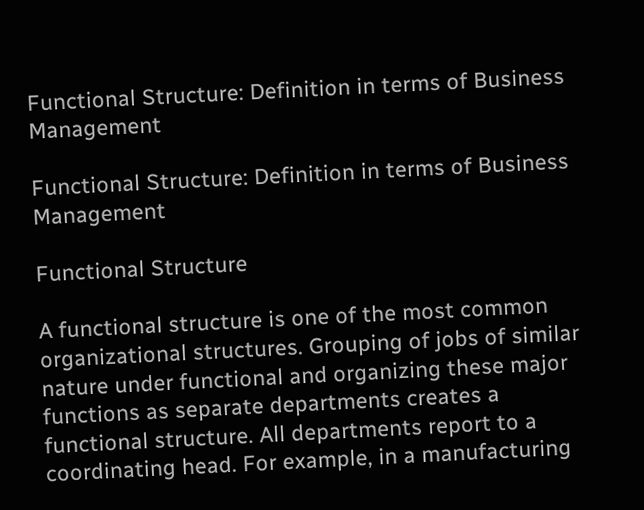Functional Structure: Definition in terms of Business Management

Functional Structure: Definition in terms of Business Management

Functional Structure

A functional structure is one of the most common organizational structures. Grouping of jobs of similar nature under functional and organizing these major functions as separate departments creates a functional structure. All departments report to a coordinating head. For example, in a manufacturing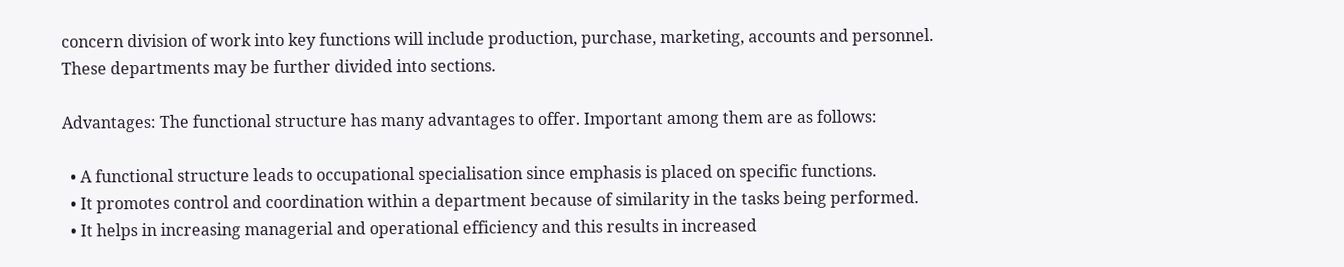concern division of work into key functions will include production, purchase, marketing, accounts and personnel. These departments may be further divided into sections.

Advantages: The functional structure has many advantages to offer. Important among them are as follows:

  • A functional structure leads to occupational specialisation since emphasis is placed on specific functions.
  • It promotes control and coordination within a department because of similarity in the tasks being performed.
  • It helps in increasing managerial and operational efficiency and this results in increased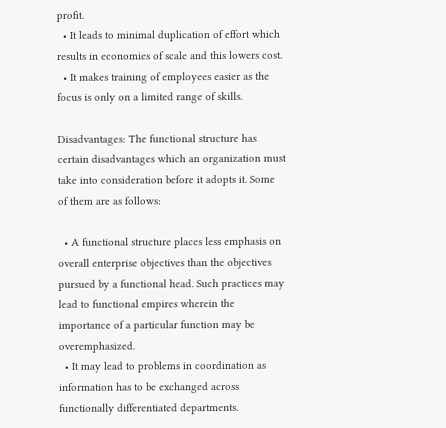profit.
  • It leads to minimal duplication of effort which results in economies of scale and this lowers cost.
  • It makes training of employees easier as the focus is only on a limited range of skills.

Disadvantages: The functional structure has certain disadvantages which an organization must take into consideration before it adopts it. Some of them are as follows:

  • A functional structure places less emphasis on overall enterprise objectives than the objectives pursued by a functional head. Such practices may lead to functional empires wherein the importance of a particular function may be overemphasized.
  • It may lead to problems in coordination as information has to be exchanged across functionally differentiated departments.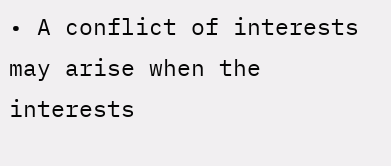• A conflict of interests may arise when the interests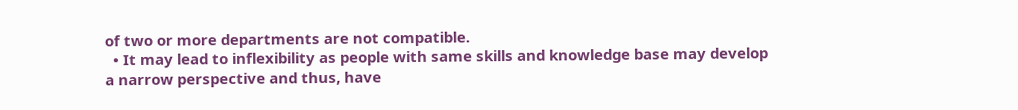of two or more departments are not compatible.
  • It may lead to inflexibility as people with same skills and knowledge base may develop a narrow perspective and thus, have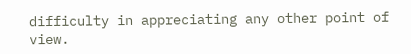difficulty in appreciating any other point of view.